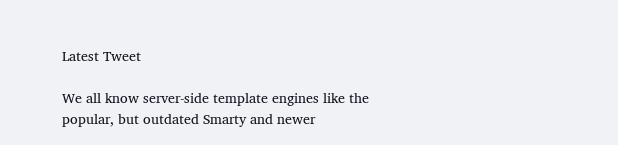Latest Tweet

We all know server-side template engines like the popular, but outdated Smarty and newer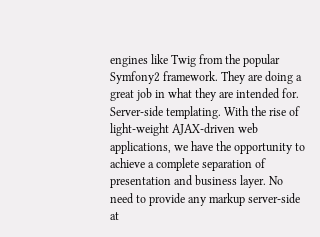engines like Twig from the popular Symfony2 framework. They are doing a great job in what they are intended for. Server-side templating. With the rise of light-weight AJAX-driven web applications, we have the opportunity to achieve a complete separation of presentation and business layer. No need to provide any markup server-side at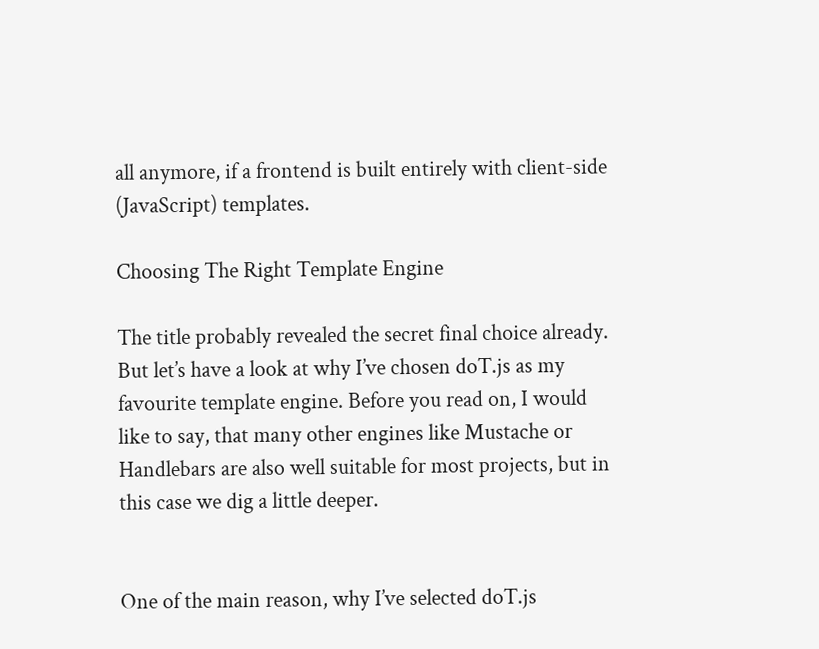all anymore, if a frontend is built entirely with client-side (JavaScript) templates.

Choosing The Right Template Engine

The title probably revealed the secret final choice already. But let’s have a look at why I’ve chosen doT.js as my favourite template engine. Before you read on, I would like to say, that many other engines like Mustache or Handlebars are also well suitable for most projects, but in this case we dig a little deeper.


One of the main reason, why I’ve selected doT.js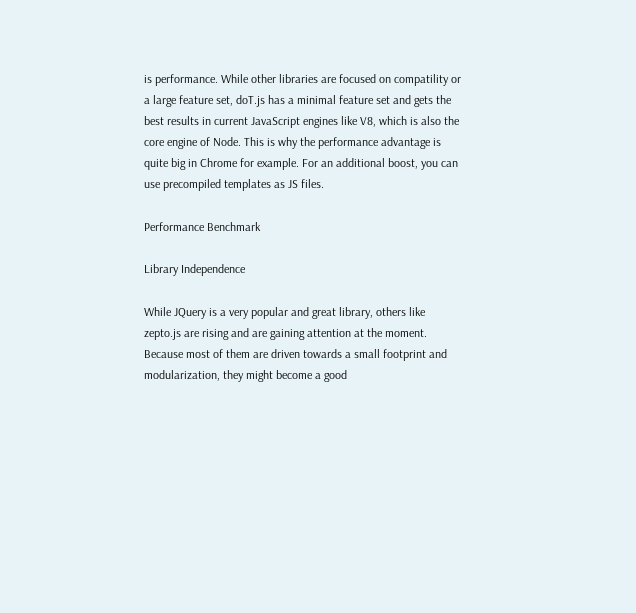is performance. While other libraries are focused on compatility or a large feature set, doT.js has a minimal feature set and gets the best results in current JavaScript engines like V8, which is also the core engine of Node. This is why the performance advantage is quite big in Chrome for example. For an additional boost, you can use precompiled templates as JS files.

Performance Benchmark

Library Independence

While JQuery is a very popular and great library, others like zepto.js are rising and are gaining attention at the moment. Because most of them are driven towards a small footprint and modularization, they might become a good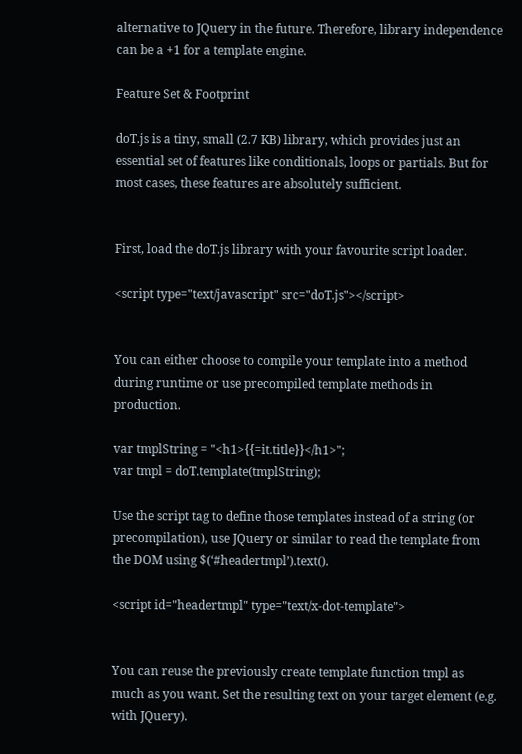alternative to JQuery in the future. Therefore, library independence can be a +1 for a template engine.

Feature Set & Footprint

doT.js is a tiny, small (2.7 KB) library, which provides just an essential set of features like conditionals, loops or partials. But for most cases, these features are absolutely sufficient.


First, load the doT.js library with your favourite script loader.

<script type="text/javascript" src="doT.js"></script>


You can either choose to compile your template into a method during runtime or use precompiled template methods in production.

var tmplString = "<h1>{{=it.title}}</h1>";
var tmpl = doT.template(tmplString);

Use the script tag to define those templates instead of a string (or precompilation), use JQuery or similar to read the template from the DOM using $(‘#headertmpl’).text().

<script id="headertmpl" type="text/x-dot-template">


You can reuse the previously create template function tmpl as much as you want. Set the resulting text on your target element (e.g. with JQuery).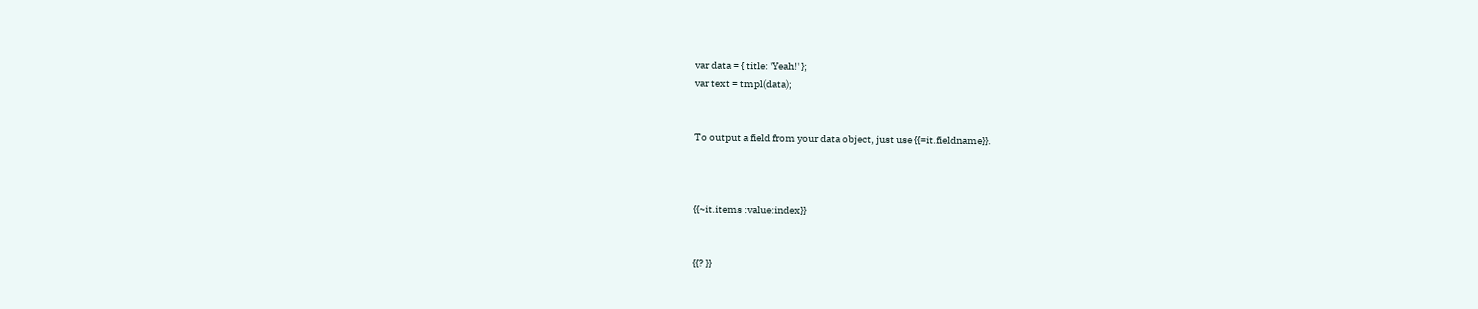var data = { title: 'Yeah!' };
var text = tmpl(data);


To output a field from your data object, just use {{=it.fieldname}}.



{{~it.items :value:index}}


{{? }}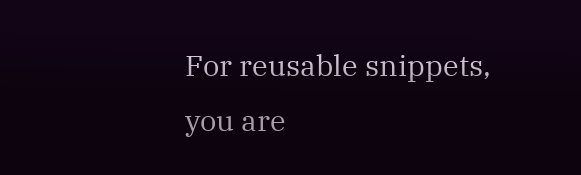For reusable snippets, you are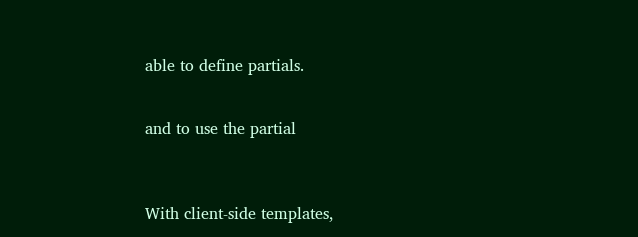able to define partials.


and to use the partial



With client-side templates,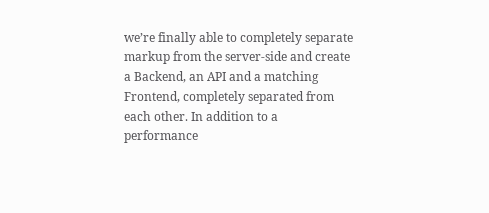we’re finally able to completely separate markup from the server-side and create a Backend, an API and a matching Frontend, completely separated from each other. In addition to a performance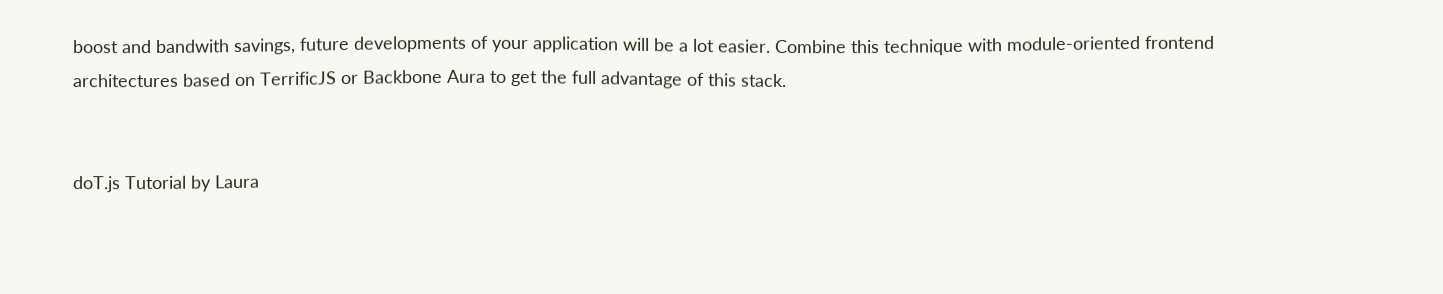boost and bandwith savings, future developments of your application will be a lot easier. Combine this technique with module-oriented frontend architectures based on TerrificJS or Backbone Aura to get the full advantage of this stack.


doT.js Tutorial by Laura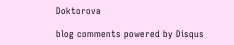Doktorova

blog comments powered by Disqus